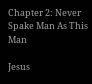Chapter 2: Never Spake Man As This Man

Jesus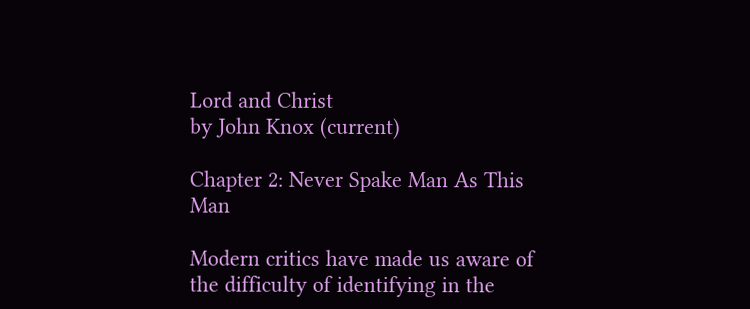Lord and Christ
by John Knox (current)

Chapter 2: Never Spake Man As This Man

Modern critics have made us aware of the difficulty of identifying in the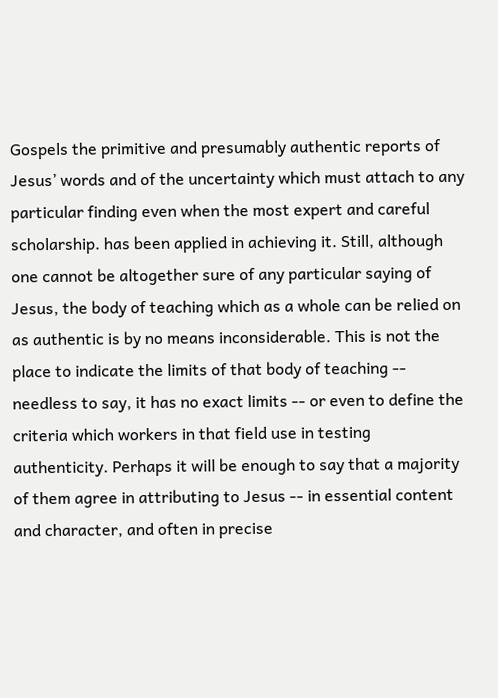Gospels the primitive and presumably authentic reports of Jesus’ words and of the uncertainty which must attach to any particular finding even when the most expert and careful scholarship. has been applied in achieving it. Still, although one cannot be altogether sure of any particular saying of Jesus, the body of teaching which as a whole can be relied on as authentic is by no means inconsiderable. This is not the place to indicate the limits of that body of teaching -- needless to say, it has no exact limits -- or even to define the criteria which workers in that field use in testing authenticity. Perhaps it will be enough to say that a majority of them agree in attributing to Jesus -- in essential content and character, and often in precise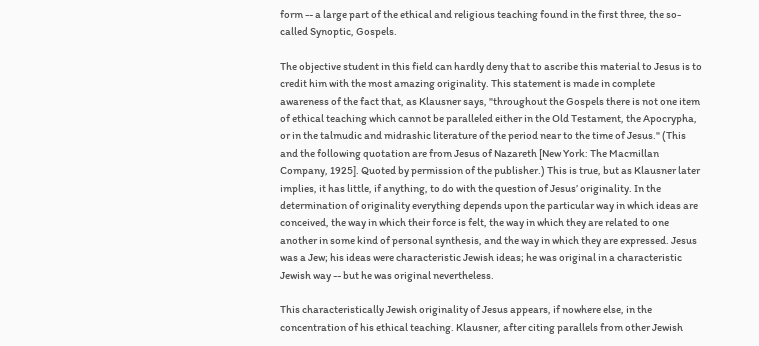form -- a large part of the ethical and religious teaching found in the first three, the so-called Synoptic, Gospels.

The objective student in this field can hardly deny that to ascribe this material to Jesus is to credit him with the most amazing originality. This statement is made in complete awareness of the fact that, as Klausner says, "throughout the Gospels there is not one item of ethical teaching which cannot be paralleled either in the Old Testament, the Apocrypha, or in the talmudic and midrashic literature of the period near to the time of Jesus." (This and the following quotation are from Jesus of Nazareth [New York: The Macmillan Company, 1925]. Quoted by permission of the publisher.) This is true, but as Klausner later implies, it has little, if anything, to do with the question of Jesus’ originality. In the determination of originality everything depends upon the particular way in which ideas are conceived, the way in which their force is felt, the way in which they are related to one another in some kind of personal synthesis, and the way in which they are expressed. Jesus was a Jew; his ideas were characteristic Jewish ideas; he was original in a characteristic Jewish way -- but he was original nevertheless.

This characteristically Jewish originality of Jesus appears, if nowhere else, in the concentration of his ethical teaching. Klausner, after citing parallels from other Jewish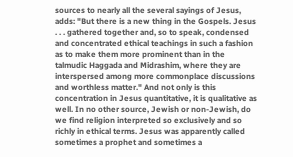sources to nearly all the several sayings of Jesus, adds: "But there is a new thing in the Gospels. Jesus . . . gathered together and, so to speak, condensed and concentrated ethical teachings in such a fashion as to make them more prominent than in the talmudic Haggada and Midrashim, where they are interspersed among more commonplace discussions and worthless matter." And not only is this concentration in Jesus quantitative, it is qualitative as well. In no other source, Jewish or non-Jewish, do we find religion interpreted so exclusively and so richly in ethical terms. Jesus was apparently called sometimes a prophet and sometimes a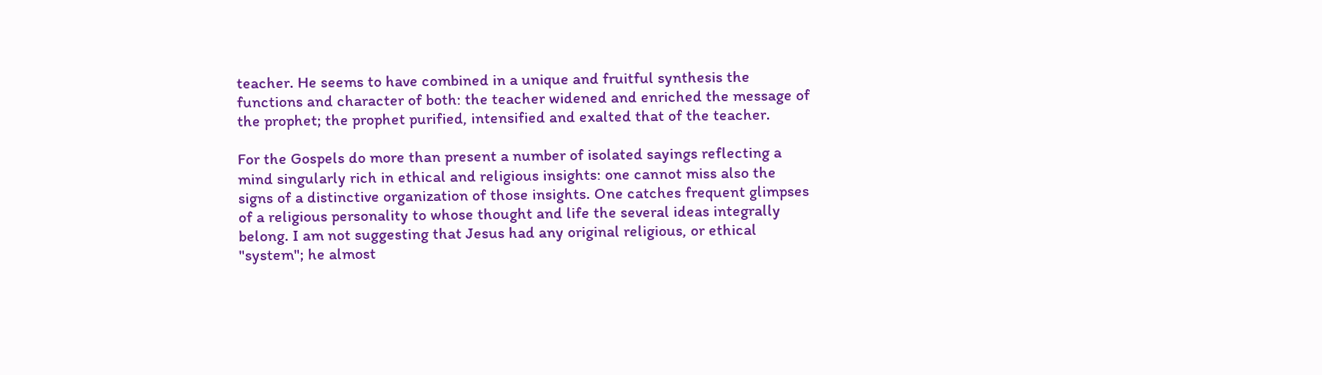teacher. He seems to have combined in a unique and fruitful synthesis the functions and character of both: the teacher widened and enriched the message of the prophet; the prophet purified, intensified and exalted that of the teacher.

For the Gospels do more than present a number of isolated sayings reflecting a mind singularly rich in ethical and religious insights: one cannot miss also the signs of a distinctive organization of those insights. One catches frequent glimpses of a religious personality to whose thought and life the several ideas integrally belong. I am not suggesting that Jesus had any original religious, or ethical "system"; he almost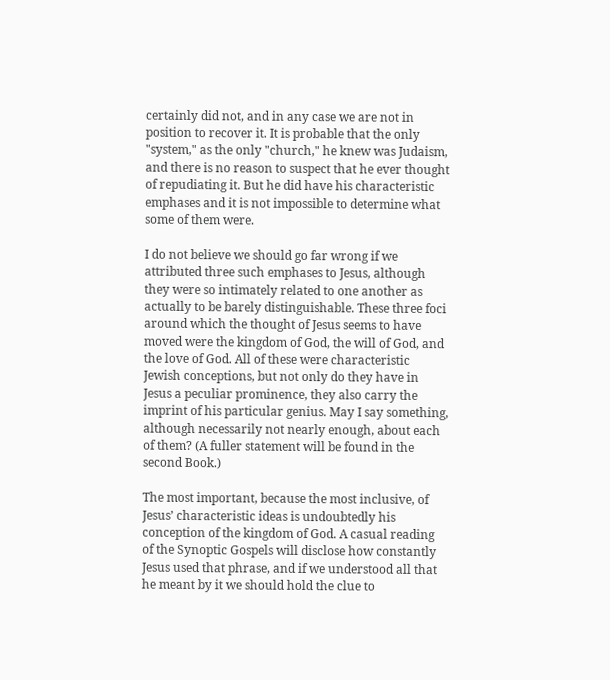certainly did not, and in any case we are not in position to recover it. It is probable that the only "system," as the only "church," he knew was Judaism, and there is no reason to suspect that he ever thought of repudiating it. But he did have his characteristic emphases and it is not impossible to determine what some of them were.

I do not believe we should go far wrong if we attributed three such emphases to Jesus, although they were so intimately related to one another as actually to be barely distinguishable. These three foci around which the thought of Jesus seems to have moved were the kingdom of God, the will of God, and the love of God. All of these were characteristic Jewish conceptions, but not only do they have in Jesus a peculiar prominence, they also carry the imprint of his particular genius. May I say something, although necessarily not nearly enough, about each of them? (A fuller statement will be found in the second Book.)

The most important, because the most inclusive, of Jesus’ characteristic ideas is undoubtedly his conception of the kingdom of God. A casual reading of the Synoptic Gospels will disclose how constantly Jesus used that phrase, and if we understood all that he meant by it we should hold the clue to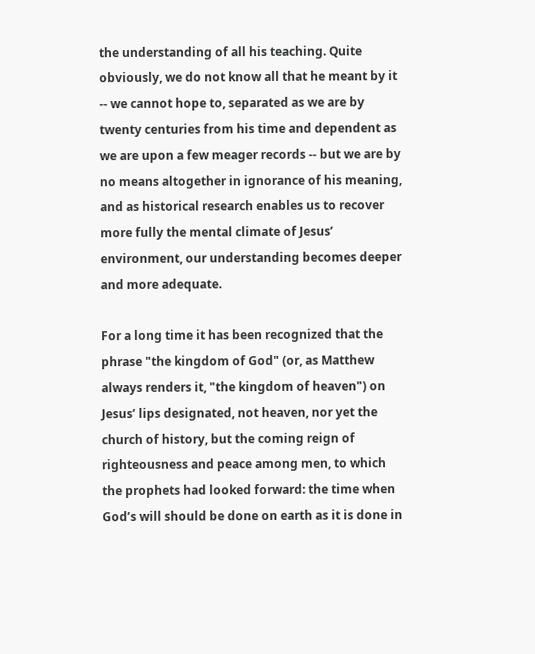the understanding of all his teaching. Quite obviously, we do not know all that he meant by it -- we cannot hope to, separated as we are by twenty centuries from his time and dependent as we are upon a few meager records -- but we are by no means altogether in ignorance of his meaning, and as historical research enables us to recover more fully the mental climate of Jesus’ environment, our understanding becomes deeper and more adequate.

For a long time it has been recognized that the phrase "the kingdom of God" (or, as Matthew always renders it, "the kingdom of heaven") on Jesus’ lips designated, not heaven, nor yet the church of history, but the coming reign of righteousness and peace among men, to which the prophets had looked forward: the time when God’s will should be done on earth as it is done in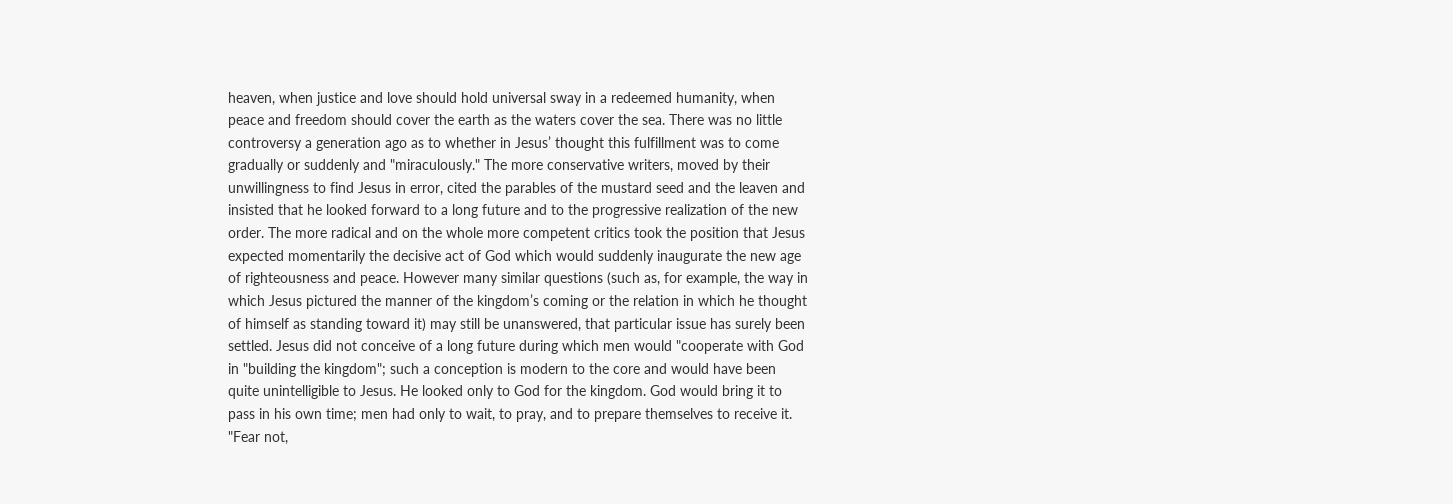heaven, when justice and love should hold universal sway in a redeemed humanity, when peace and freedom should cover the earth as the waters cover the sea. There was no little controversy a generation ago as to whether in Jesus’ thought this fulfillment was to come gradually or suddenly and "miraculously." The more conservative writers, moved by their unwillingness to find Jesus in error, cited the parables of the mustard seed and the leaven and insisted that he looked forward to a long future and to the progressive realization of the new order. The more radical and on the whole more competent critics took the position that Jesus expected momentarily the decisive act of God which would suddenly inaugurate the new age of righteousness and peace. However many similar questions (such as, for example, the way in which Jesus pictured the manner of the kingdom’s coming or the relation in which he thought of himself as standing toward it) may still be unanswered, that particular issue has surely been settled. Jesus did not conceive of a long future during which men would "cooperate with God in "building the kingdom"; such a conception is modern to the core and would have been quite unintelligible to Jesus. He looked only to God for the kingdom. God would bring it to pass in his own time; men had only to wait, to pray, and to prepare themselves to receive it. "Fear not,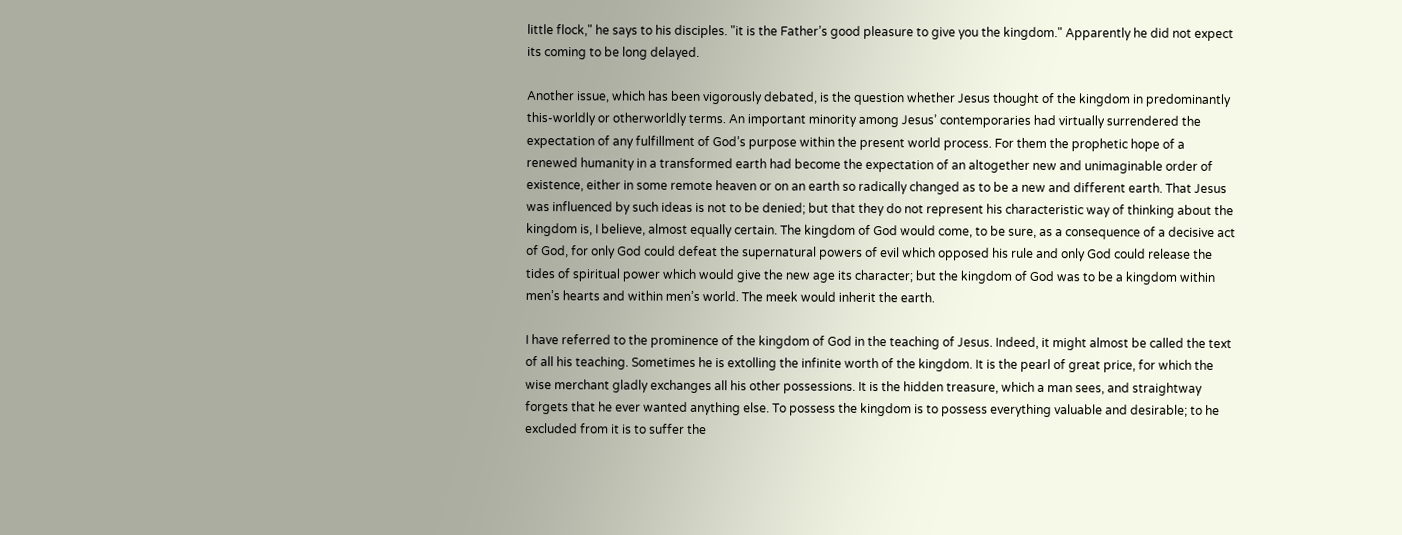little flock," he says to his disciples. "it is the Father’s good pleasure to give you the kingdom." Apparently he did not expect its coming to be long delayed.

Another issue, which has been vigorously debated, is the question whether Jesus thought of the kingdom in predominantly this-worldly or otherworldly terms. An important minority among Jesus’ contemporaries had virtually surrendered the expectation of any fulfillment of God’s purpose within the present world process. For them the prophetic hope of a renewed humanity in a transformed earth had become the expectation of an altogether new and unimaginable order of existence, either in some remote heaven or on an earth so radically changed as to be a new and different earth. That Jesus was influenced by such ideas is not to be denied; but that they do not represent his characteristic way of thinking about the kingdom is, I believe, almost equally certain. The kingdom of God would come, to be sure, as a consequence of a decisive act of God, for only God could defeat the supernatural powers of evil which opposed his rule and only God could release the tides of spiritual power which would give the new age its character; but the kingdom of God was to be a kingdom within men’s hearts and within men’s world. The meek would inherit the earth.

I have referred to the prominence of the kingdom of God in the teaching of Jesus. Indeed, it might almost be called the text of all his teaching. Sometimes he is extolling the infinite worth of the kingdom. It is the pearl of great price, for which the wise merchant gladly exchanges all his other possessions. It is the hidden treasure, which a man sees, and straightway forgets that he ever wanted anything else. To possess the kingdom is to possess everything valuable and desirable; to he excluded from it is to suffer the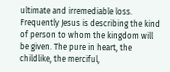ultimate and irremediable loss. Frequently Jesus is describing the kind of person to whom the kingdom will be given. The pure in heart, the childlike, the merciful,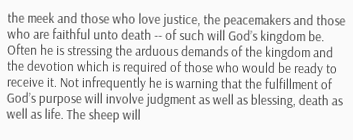the meek and those who love justice, the peacemakers and those who are faithful unto death -- of such will God’s kingdom be. Often he is stressing the arduous demands of the kingdom and the devotion which is required of those who would be ready to receive it. Not infrequently he is warning that the fulfillment of God’s purpose will involve judgment as well as blessing, death as well as life. The sheep will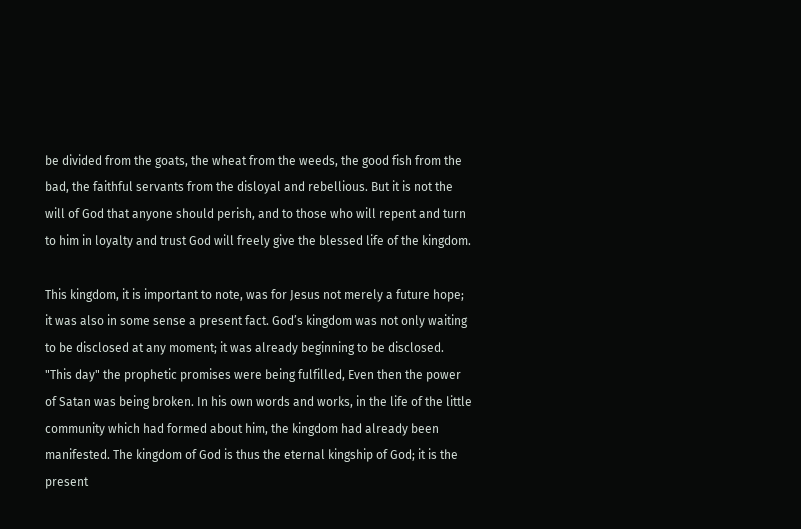be divided from the goats, the wheat from the weeds, the good fish from the bad, the faithful servants from the disloyal and rebellious. But it is not the will of God that anyone should perish, and to those who will repent and turn to him in loyalty and trust God will freely give the blessed life of the kingdom.

This kingdom, it is important to note, was for Jesus not merely a future hope; it was also in some sense a present fact. God’s kingdom was not only waiting to be disclosed at any moment; it was already beginning to be disclosed. "This day" the prophetic promises were being fulfilled, Even then the power of Satan was being broken. In his own words and works, in the life of the little community which had formed about him, the kingdom had already been manifested. The kingdom of God is thus the eternal kingship of God; it is the present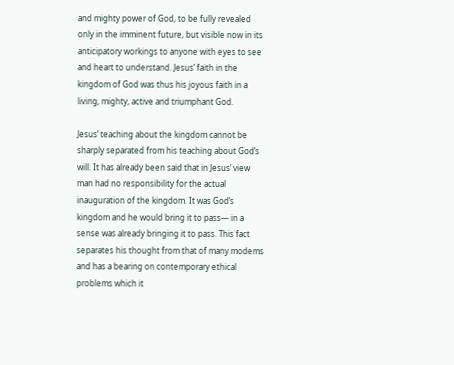and mighty power of God, to be fully revealed only in the imminent future, but visible now in its anticipatory workings to anyone with eyes to see and heart to understand. Jesus’ faith in the kingdom of God was thus his joyous faith in a living, mighty, active and triumphant God.

Jesus’ teaching about the kingdom cannot be sharply separated from his teaching about God’s will. It has already been said that in Jesus’ view man had no responsibility for the actual inauguration of the kingdom. It was God’s kingdom and he would bring it to pass— in a sense was already bringing it to pass. This fact separates his thought from that of many modems and has a bearing on contemporary ethical problems which it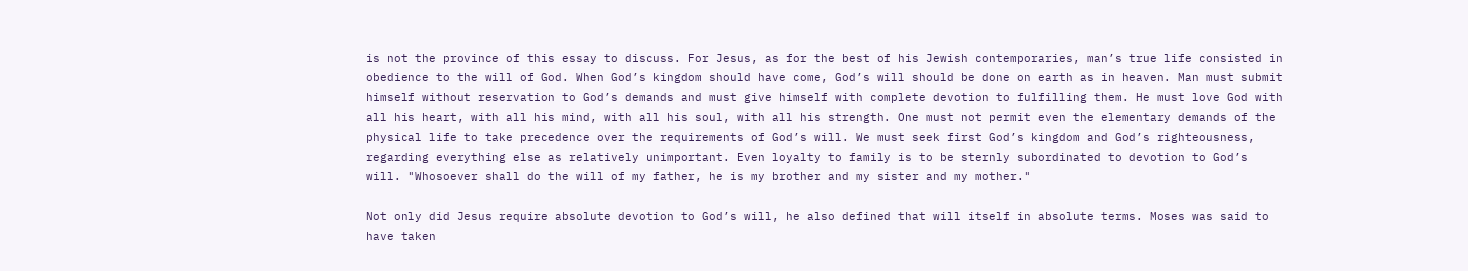is not the province of this essay to discuss. For Jesus, as for the best of his Jewish contemporaries, man’s true life consisted in obedience to the will of God. When God’s kingdom should have come, God’s will should be done on earth as in heaven. Man must submit himself without reservation to God’s demands and must give himself with complete devotion to fulfilling them. He must love God with all his heart, with all his mind, with all his soul, with all his strength. One must not permit even the elementary demands of the physical life to take precedence over the requirements of God’s will. We must seek first God’s kingdom and God’s righteousness, regarding everything else as relatively unimportant. Even loyalty to family is to be sternly subordinated to devotion to God’s will. "Whosoever shall do the will of my father, he is my brother and my sister and my mother."

Not only did Jesus require absolute devotion to God’s will, he also defined that will itself in absolute terms. Moses was said to have taken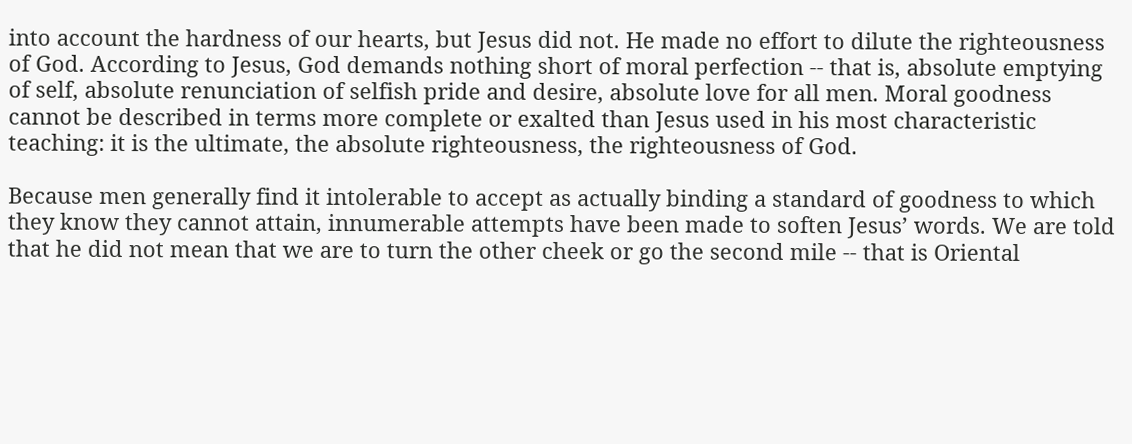into account the hardness of our hearts, but Jesus did not. He made no effort to dilute the righteousness of God. According to Jesus, God demands nothing short of moral perfection -- that is, absolute emptying of self, absolute renunciation of selfish pride and desire, absolute love for all men. Moral goodness cannot be described in terms more complete or exalted than Jesus used in his most characteristic teaching: it is the ultimate, the absolute righteousness, the righteousness of God.

Because men generally find it intolerable to accept as actually binding a standard of goodness to which they know they cannot attain, innumerable attempts have been made to soften Jesus’ words. We are told that he did not mean that we are to turn the other cheek or go the second mile -- that is Oriental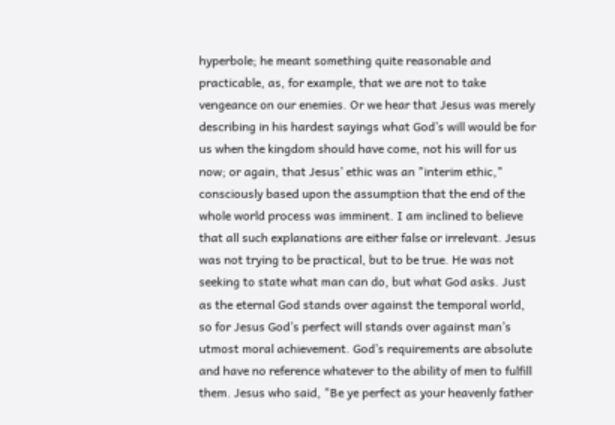hyperbole; he meant something quite reasonable and practicable, as, for example, that we are not to take vengeance on our enemies. Or we hear that Jesus was merely describing in his hardest sayings what God’s will would be for us when the kingdom should have come, not his will for us now; or again, that Jesus’ ethic was an "interim ethic," consciously based upon the assumption that the end of the whole world process was imminent. I am inclined to believe that all such explanations are either false or irrelevant. Jesus was not trying to be practical, but to be true. He was not seeking to state what man can do, but what God asks. Just as the eternal God stands over against the temporal world, so for Jesus God’s perfect will stands over against man’s utmost moral achievement. God’s requirements are absolute and have no reference whatever to the ability of men to fulfill them. Jesus who said, "Be ye perfect as your heavenly father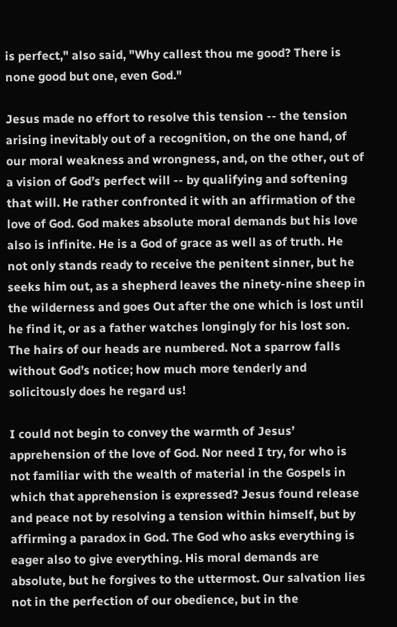is perfect," also said, "Why callest thou me good? There is none good but one, even God."

Jesus made no effort to resolve this tension -- the tension arising inevitably out of a recognition, on the one hand, of our moral weakness and wrongness, and, on the other, out of a vision of God’s perfect will -- by qualifying and softening that will. He rather confronted it with an affirmation of the love of God. God makes absolute moral demands but his love also is infinite. He is a God of grace as well as of truth. He not only stands ready to receive the penitent sinner, but he seeks him out, as a shepherd leaves the ninety-nine sheep in the wilderness and goes Out after the one which is lost until he find it, or as a father watches longingly for his lost son. The hairs of our heads are numbered. Not a sparrow falls without God’s notice; how much more tenderly and solicitously does he regard us!

I could not begin to convey the warmth of Jesus’ apprehension of the love of God. Nor need I try, for who is not familiar with the wealth of material in the Gospels in which that apprehension is expressed? Jesus found release and peace not by resolving a tension within himself, but by affirming a paradox in God. The God who asks everything is eager also to give everything. His moral demands are absolute, but he forgives to the uttermost. Our salvation lies not in the perfection of our obedience, but in the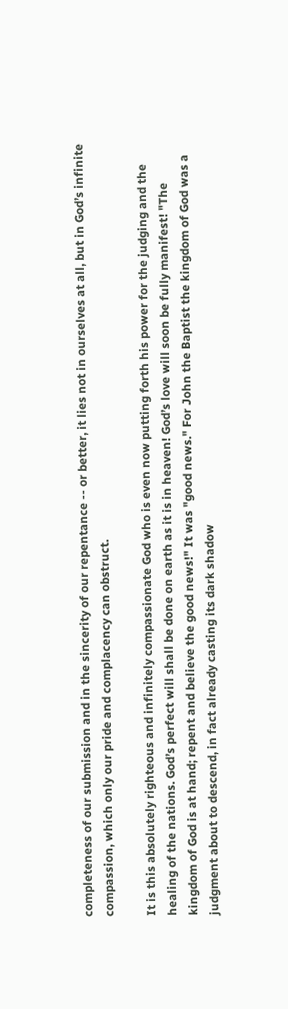completeness of our submission and in the sincerity of our repentance -- or better, it lies not in ourselves at all, but in God’s infinite compassion, which only our pride and complacency can obstruct.

It is this absolutely righteous and infinitely compassionate God who is even now putting forth his power for the judging and the healing of the nations. God’s perfect will shall be done on earth as it is in heaven! God’s love will soon be fully manifest! "The kingdom of God is at hand; repent and believe the good news!" It was "good news." For John the Baptist the kingdom of God was a judgment about to descend, in fact already casting its dark shadow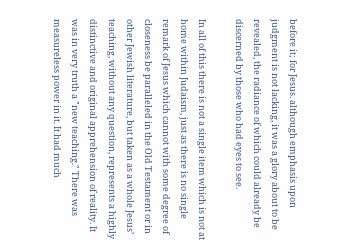before it; for Jesus. although emphasis upon judgment is not lacking, it was a glory about to be revealed, the radiance of which could already be discerned by those who had eyes to see.

In all of this there is not a single item which is not at home within Judaism, just as there is no single remark of Jesus which cannot with some degree of closeness be paralleled in the Old Testament or in other Jewish literature, but taken as a whole Jesus’ teaching, without any question, represents a highly distinctive and original apprehension of reality. It was in very truth a "new teaching." There was measureless power in it. It had much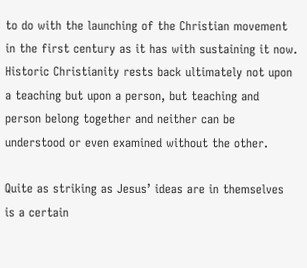to do with the launching of the Christian movement in the first century as it has with sustaining it now. Historic Christianity rests back ultimately not upon a teaching but upon a person, but teaching and person belong together and neither can be understood or even examined without the other.

Quite as striking as Jesus’ ideas are in themselves is a certain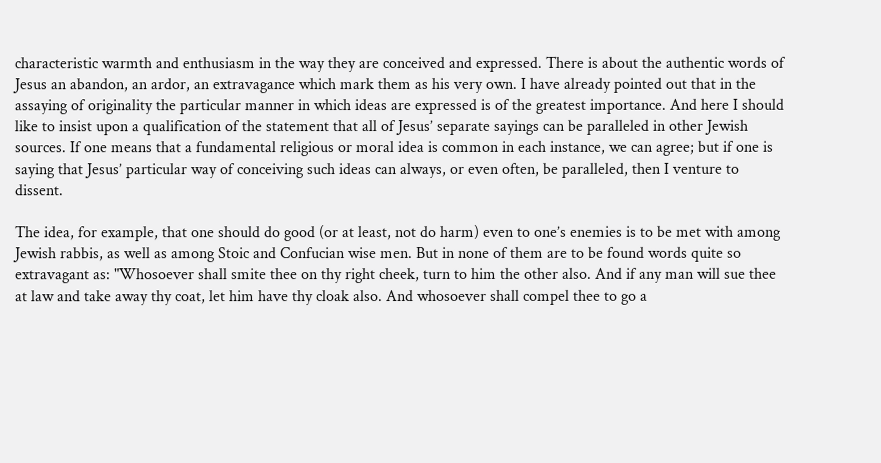characteristic warmth and enthusiasm in the way they are conceived and expressed. There is about the authentic words of Jesus an abandon, an ardor, an extravagance which mark them as his very own. I have already pointed out that in the assaying of originality the particular manner in which ideas are expressed is of the greatest importance. And here I should like to insist upon a qualification of the statement that all of Jesus’ separate sayings can be paralleled in other Jewish sources. If one means that a fundamental religious or moral idea is common in each instance, we can agree; but if one is saying that Jesus’ particular way of conceiving such ideas can always, or even often, be paralleled, then I venture to dissent.

The idea, for example, that one should do good (or at least, not do harm) even to one’s enemies is to be met with among Jewish rabbis, as well as among Stoic and Confucian wise men. But in none of them are to be found words quite so extravagant as: "Whosoever shall smite thee on thy right cheek, turn to him the other also. And if any man will sue thee at law and take away thy coat, let him have thy cloak also. And whosoever shall compel thee to go a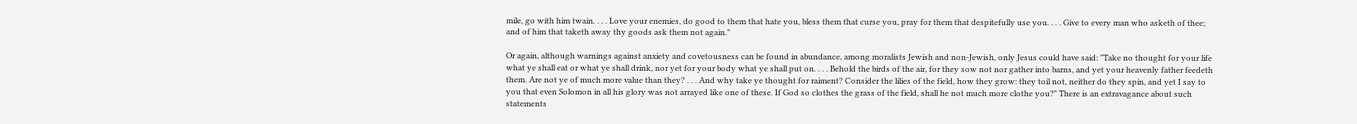mile, go with him twain. . . . Love your enemies, do good to them that hate you, bless them that curse you, pray for them that despitefully use you. . . . Give to every man who asketh of thee; and of him that taketh away thy goods ask them not again."

Or again, although warnings against anxiety and covetousness can be found in abundance, among moralists Jewish and non-Jewish, only Jesus could have said: "Take no thought for your life what ye shall eat or what ye shall drink, nor yet for your body what ye shall put on. . . . Behold the birds of the air, for they sow not nor gather into barns, and yet your heavenly father feedeth them. Are not ye of much more value than they? . . . And why take ye thought for raiment? Consider the lilies of the field, how they grow: they toil not, neither do they spin, and yet I say to you that even Solomon in all his glory was not arrayed like one of these. If God so clothes the grass of the field, shall he not much more clothe you?" There is an extravagance about such statements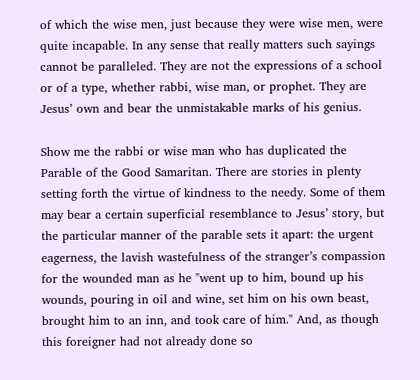of which the wise men, just because they were wise men, were quite incapable. In any sense that really matters such sayings cannot be paralleled. They are not the expressions of a school or of a type, whether rabbi, wise man, or prophet. They are Jesus’ own and bear the unmistakable marks of his genius.

Show me the rabbi or wise man who has duplicated the Parable of the Good Samaritan. There are stories in plenty setting forth the virtue of kindness to the needy. Some of them may bear a certain superficial resemblance to Jesus’ story, but the particular manner of the parable sets it apart: the urgent eagerness, the lavish wastefulness of the stranger’s compassion for the wounded man as he "went up to him, bound up his wounds, pouring in oil and wine, set him on his own beast, brought him to an inn, and took care of him." And, as though this foreigner had not already done so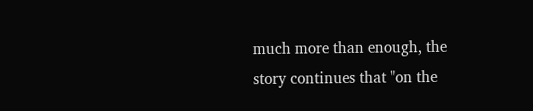much more than enough, the story continues that "on the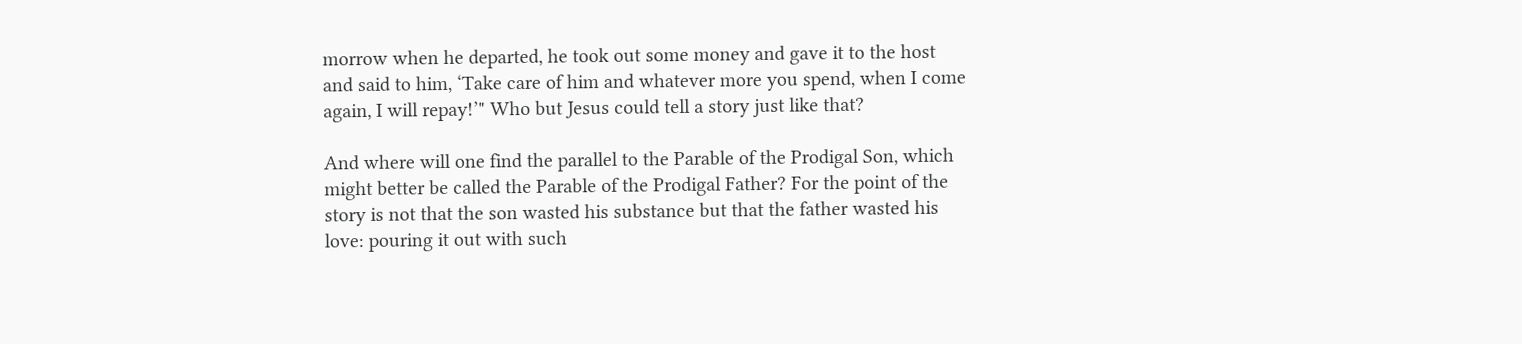morrow when he departed, he took out some money and gave it to the host and said to him, ‘Take care of him and whatever more you spend, when I come again, I will repay!’" Who but Jesus could tell a story just like that?

And where will one find the parallel to the Parable of the Prodigal Son, which might better be called the Parable of the Prodigal Father? For the point of the story is not that the son wasted his substance but that the father wasted his love: pouring it out with such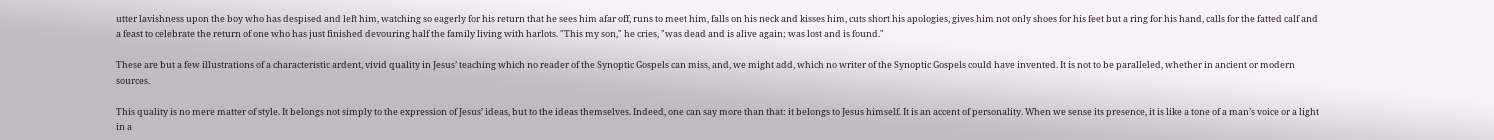utter lavishness upon the boy who has despised and left him, watching so eagerly for his return that he sees him afar off, runs to meet him, falls on his neck and kisses him, cuts short his apologies, gives him not only shoes for his feet but a ring for his hand, calls for the fatted calf and a feast to celebrate the return of one who has just finished devouring half the family living with harlots. "This my son," he cries, "was dead and is alive again; was lost and is found."

These are but a few illustrations of a characteristic ardent, vivid quality in Jesus’ teaching which no reader of the Synoptic Gospels can miss, and, we might add, which no writer of the Synoptic Gospels could have invented. It is not to be paralleled, whether in ancient or modern sources.

This quality is no mere matter of style. It belongs not simply to the expression of Jesus’ ideas, but to the ideas themselves. Indeed, one can say more than that: it belongs to Jesus himself. It is an accent of personality. When we sense its presence, it is like a tone of a man’s voice or a light in a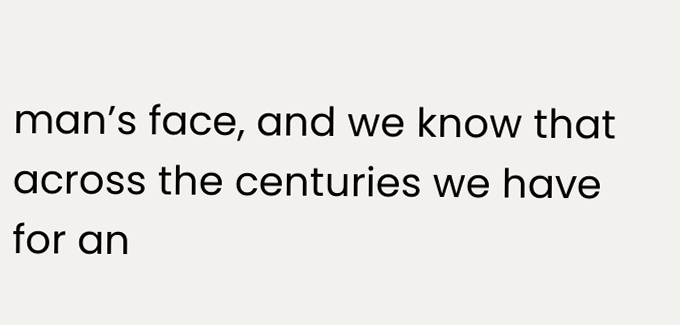man’s face, and we know that across the centuries we have for an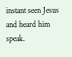instant seen Jesus and heard him speak.